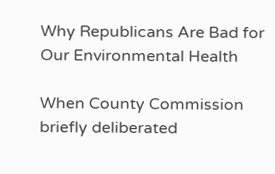Why Republicans Are Bad for Our Environmental Health

When County Commission briefly deliberated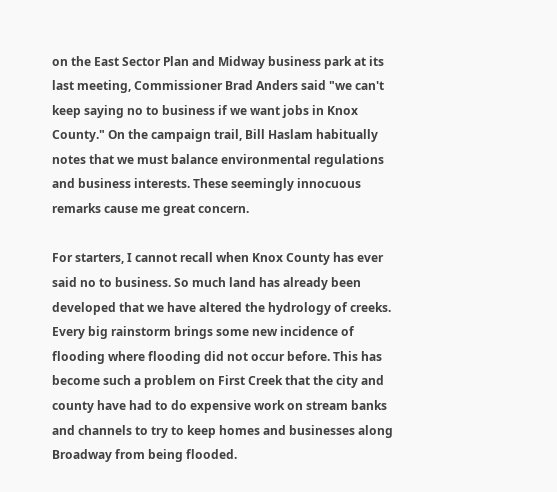on the East Sector Plan and Midway business park at its last meeting, Commissioner Brad Anders said "we can't keep saying no to business if we want jobs in Knox County." On the campaign trail, Bill Haslam habitually notes that we must balance environmental regulations and business interests. These seemingly innocuous remarks cause me great concern.

For starters, I cannot recall when Knox County has ever said no to business. So much land has already been developed that we have altered the hydrology of creeks. Every big rainstorm brings some new incidence of flooding where flooding did not occur before. This has become such a problem on First Creek that the city and county have had to do expensive work on stream banks and channels to try to keep homes and businesses along Broadway from being flooded.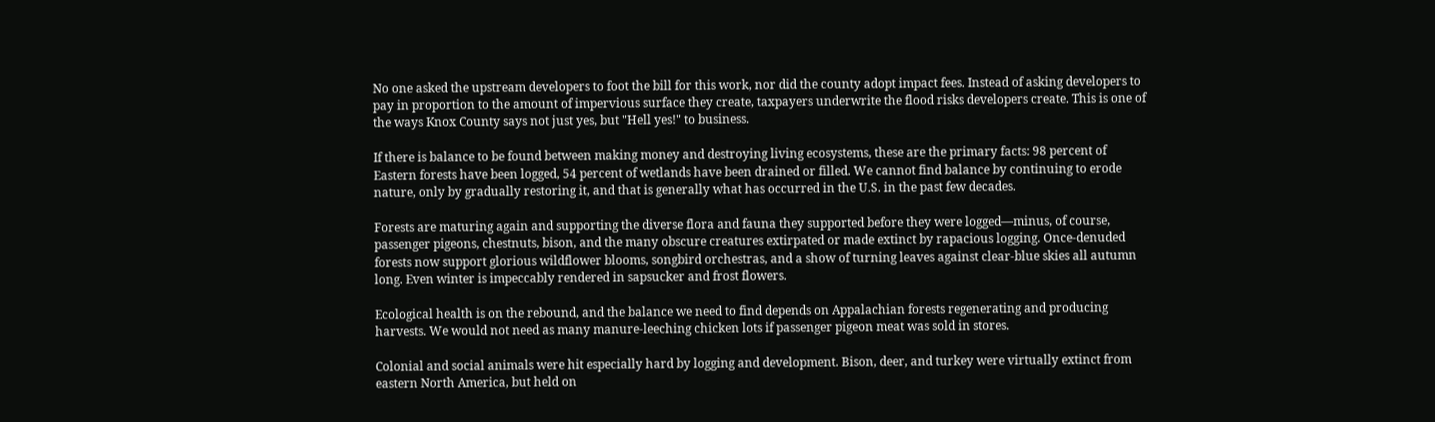No one asked the upstream developers to foot the bill for this work, nor did the county adopt impact fees. Instead of asking developers to pay in proportion to the amount of impervious surface they create, taxpayers underwrite the flood risks developers create. This is one of the ways Knox County says not just yes, but "Hell yes!" to business.

If there is balance to be found between making money and destroying living ecosystems, these are the primary facts: 98 percent of Eastern forests have been logged, 54 percent of wetlands have been drained or filled. We cannot find balance by continuing to erode nature, only by gradually restoring it, and that is generally what has occurred in the U.S. in the past few decades.

Forests are maturing again and supporting the diverse flora and fauna they supported before they were logged—minus, of course, passenger pigeons, chestnuts, bison, and the many obscure creatures extirpated or made extinct by rapacious logging. Once-denuded forests now support glorious wildflower blooms, songbird orchestras, and a show of turning leaves against clear-blue skies all autumn long. Even winter is impeccably rendered in sapsucker and frost flowers.

Ecological health is on the rebound, and the balance we need to find depends on Appalachian forests regenerating and producing harvests. We would not need as many manure-leeching chicken lots if passenger pigeon meat was sold in stores.

Colonial and social animals were hit especially hard by logging and development. Bison, deer, and turkey were virtually extinct from eastern North America, but held on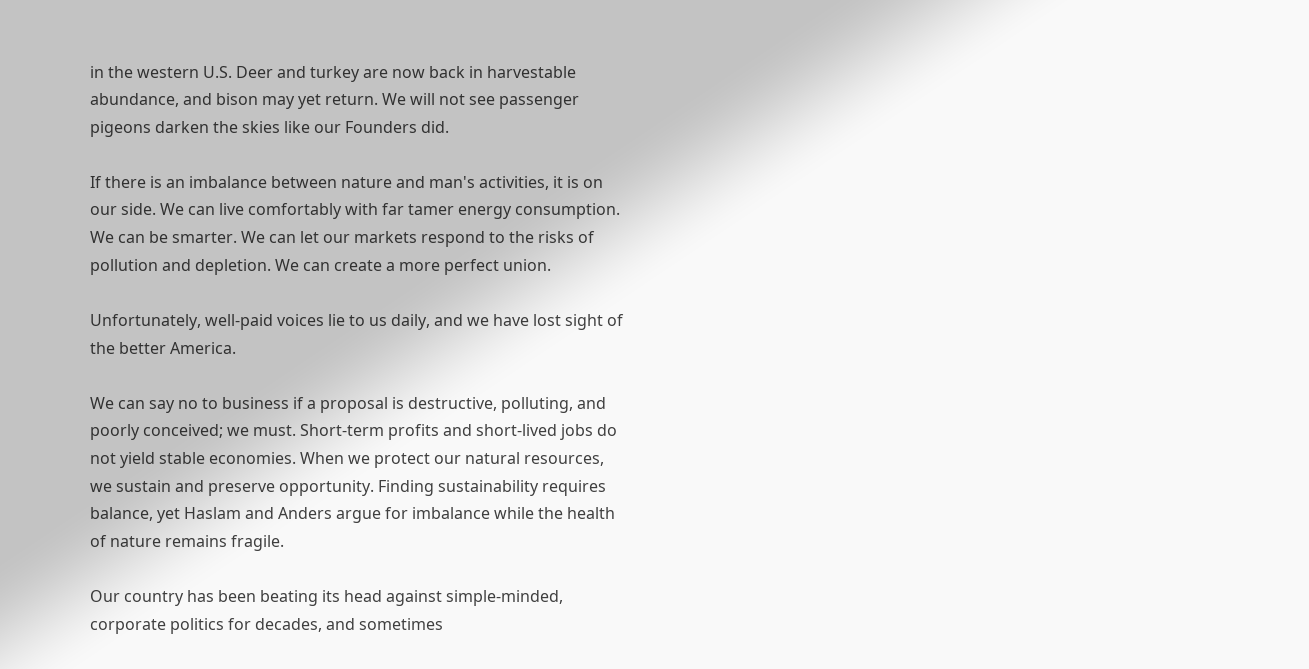in the western U.S. Deer and turkey are now back in harvestable abundance, and bison may yet return. We will not see passenger pigeons darken the skies like our Founders did.

If there is an imbalance between nature and man's activities, it is on our side. We can live comfortably with far tamer energy consumption. We can be smarter. We can let our markets respond to the risks of pollution and depletion. We can create a more perfect union.

Unfortunately, well-paid voices lie to us daily, and we have lost sight of the better America.

We can say no to business if a proposal is destructive, polluting, and poorly conceived; we must. Short-term profits and short-lived jobs do not yield stable economies. When we protect our natural resources, we sustain and preserve opportunity. Finding sustainability requires balance, yet Haslam and Anders argue for imbalance while the health of nature remains fragile.

Our country has been beating its head against simple-minded, corporate politics for decades, and sometimes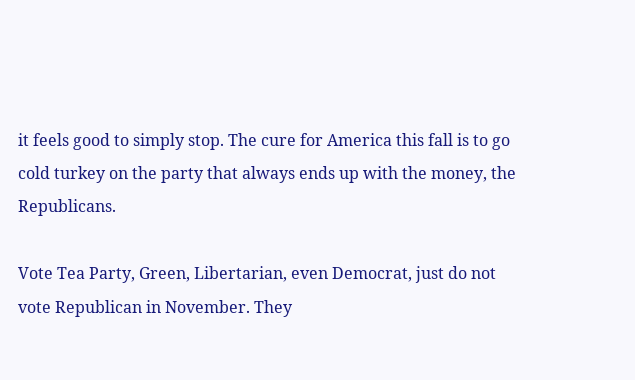it feels good to simply stop. The cure for America this fall is to go cold turkey on the party that always ends up with the money, the Republicans.

Vote Tea Party, Green, Libertarian, even Democrat, just do not vote Republican in November. They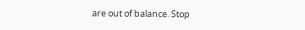are out of balance. Stop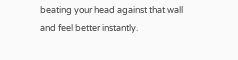beating your head against that wall and feel better instantly.